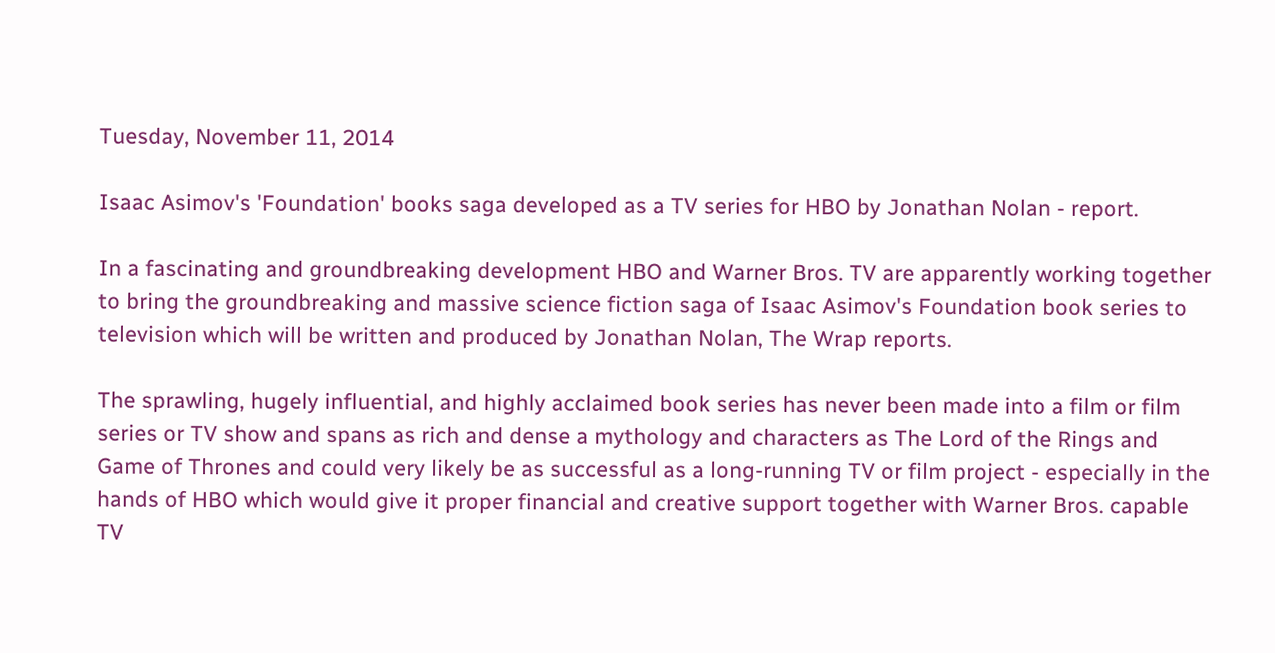Tuesday, November 11, 2014

Isaac Asimov's 'Foundation' books saga developed as a TV series for HBO by Jonathan Nolan - report.

In a fascinating and groundbreaking development HBO and Warner Bros. TV are apparently working together to bring the groundbreaking and massive science fiction saga of Isaac Asimov's Foundation book series to television which will be written and produced by Jonathan Nolan, The Wrap reports.

The sprawling, hugely influential, and highly acclaimed book series has never been made into a film or film series or TV show and spans as rich and dense a mythology and characters as The Lord of the Rings and Game of Thrones and could very likely be as successful as a long-running TV or film project - especially in the hands of HBO which would give it proper financial and creative support together with Warner Bros. capable TV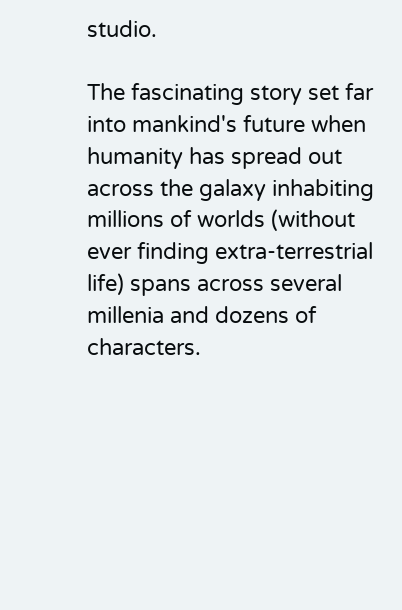studio.

The fascinating story set far into mankind's future when humanity has spread out across the galaxy inhabiting millions of worlds (without ever finding extra-terrestrial life) spans across several millenia and dozens of characters.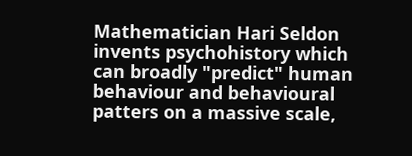Mathematician Hari Seldon invents psychohistory which can broadly "predict" human behaviour and behavioural patters on a massive scale,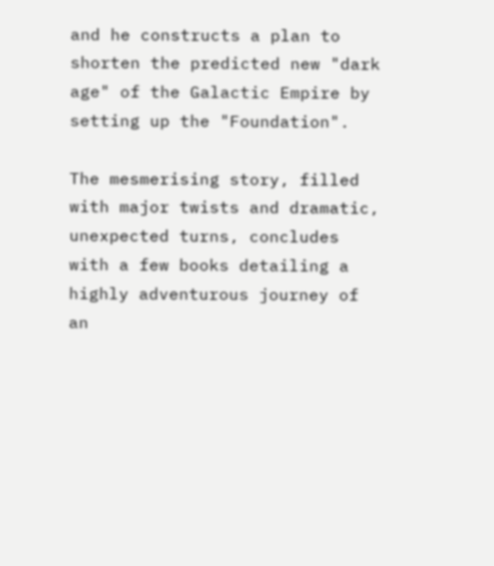and he constructs a plan to shorten the predicted new "dark age" of the Galactic Empire by setting up the "Foundation".

The mesmerising story, filled with major twists and dramatic, unexpected turns, concludes with a few books detailing a highly adventurous journey of an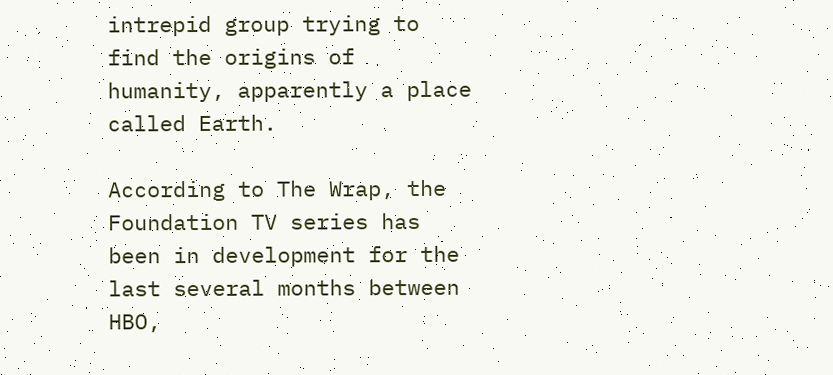intrepid group trying to find the origins of humanity, apparently a place called Earth.

According to The Wrap, the Foundation TV series has been in development for the last several months between HBO,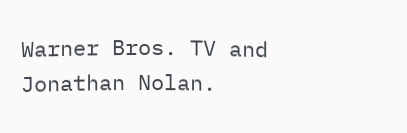Warner Bros. TV and Jonathan Nolan.